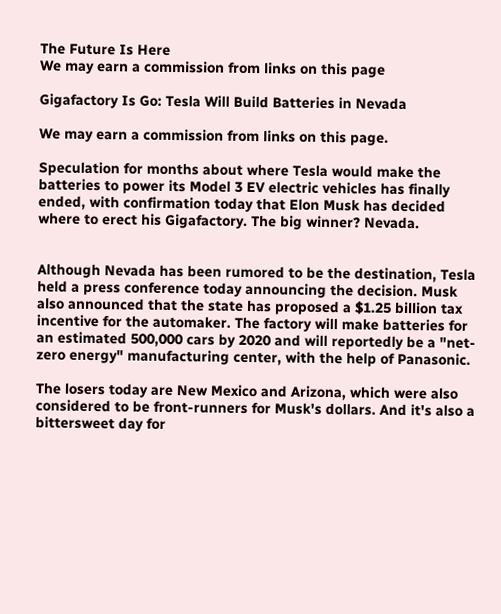The Future Is Here
We may earn a commission from links on this page

Gigafactory Is Go: Tesla Will Build Batteries in Nevada

We may earn a commission from links on this page.

Speculation for months about where Tesla would make the batteries to power its Model 3 EV electric vehicles has finally ended, with confirmation today that Elon Musk has decided where to erect his Gigafactory. The big winner? Nevada.


Although Nevada has been rumored to be the destination, Tesla held a press conference today announcing the decision. Musk also announced that the state has proposed a $1.25 billion tax incentive for the automaker. The factory will make batteries for an estimated 500,000 cars by 2020 and will reportedly be a "net-zero energy" manufacturing center, with the help of Panasonic.

The losers today are New Mexico and Arizona, which were also considered to be front-runners for Musk's dollars. And it's also a bittersweet day for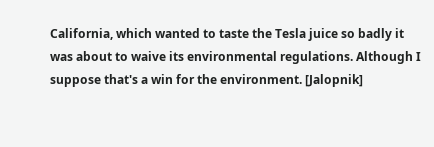California, which wanted to taste the Tesla juice so badly it was about to waive its environmental regulations. Although I suppose that's a win for the environment. [Jalopnik]